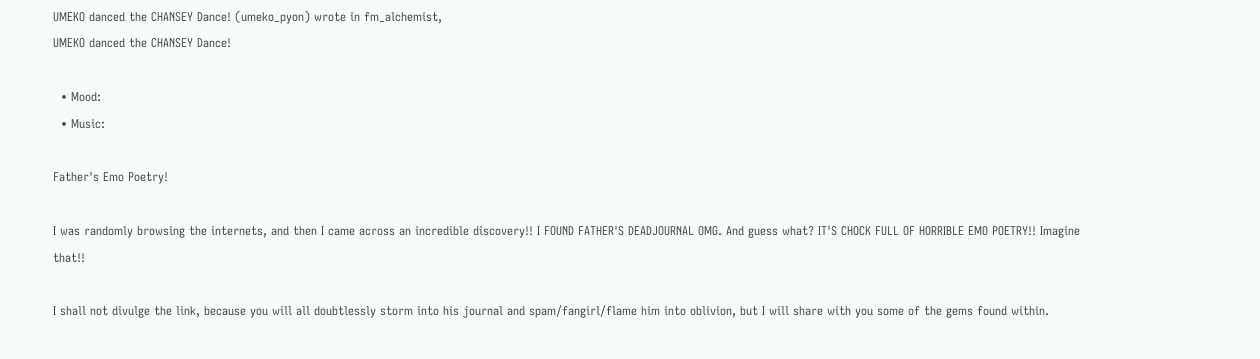UMEKO danced the CHANSEY Dance! (umeko_pyon) wrote in fm_alchemist,
UMEKO danced the CHANSEY Dance!

  • Mood:
  • Music:

Father's Emo Poetry!

I was randomly browsing the internets, and then I came across an incredible discovery!! I FOUND FATHER'S DEADJOURNAL OMG. And guess what? IT'S CHOCK FULL OF HORRIBLE EMO POETRY!! Imagine that!!

I shall not divulge the link, because you will all doubtlessly storm into his journal and spam/fangirl/flame him into oblivion, but I will share with you some of the gems found within.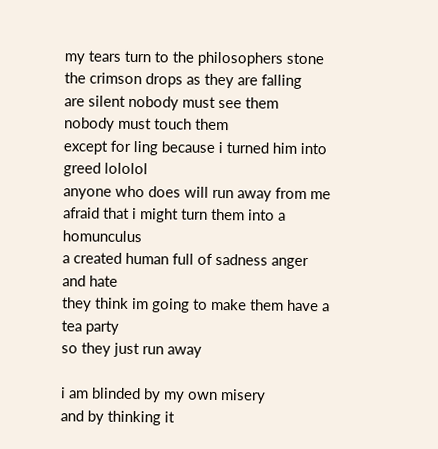my tears turn to the philosophers stone
the crimson drops as they are falling
are silent nobody must see them
nobody must touch them
except for ling because i turned him into greed lololol
anyone who does will run away from me
afraid that i might turn them into a homunculus
a created human full of sadness anger and hate
they think im going to make them have a tea party
so they just run away

i am blinded by my own misery
and by thinking it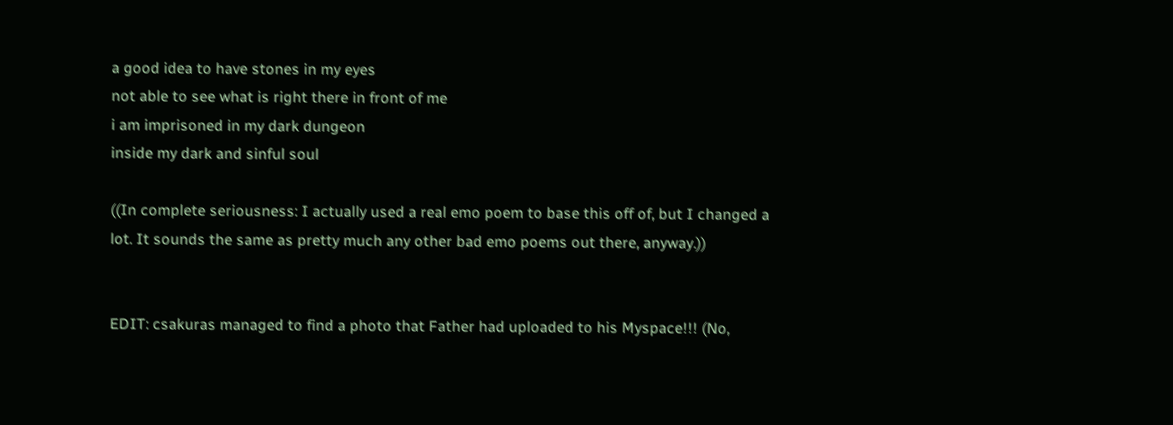a good idea to have stones in my eyes
not able to see what is right there in front of me
i am imprisoned in my dark dungeon
inside my dark and sinful soul

((In complete seriousness: I actually used a real emo poem to base this off of, but I changed a lot. It sounds the same as pretty much any other bad emo poems out there, anyway.))


EDIT: csakuras managed to find a photo that Father had uploaded to his Myspace!!! (No,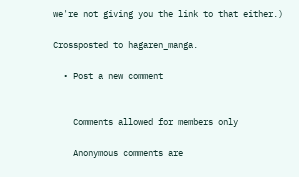we're not giving you the link to that either.)

Crossposted to hagaren_manga.

  • Post a new comment


    Comments allowed for members only

    Anonymous comments are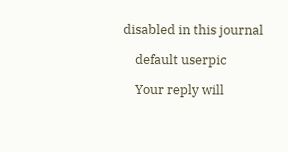disabled in this journal

    default userpic

    Your reply will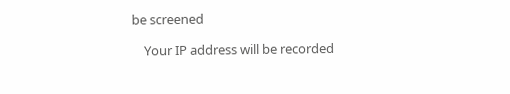be screened

    Your IP address will be recorded